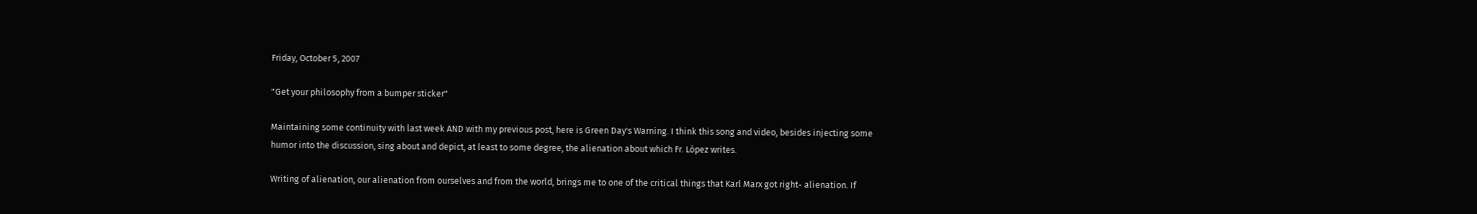Friday, October 5, 2007

"Get your philosophy from a bumper sticker"

Maintaining some continuity with last week AND with my previous post, here is Green Day's Warning. I think this song and video, besides injecting some humor into the discussion, sing about and depict, at least to some degree, the alienation about which Fr. López writes.

Writing of alienation, our alienation from ourselves and from the world, brings me to one of the critical things that Karl Marx got right- alienation. If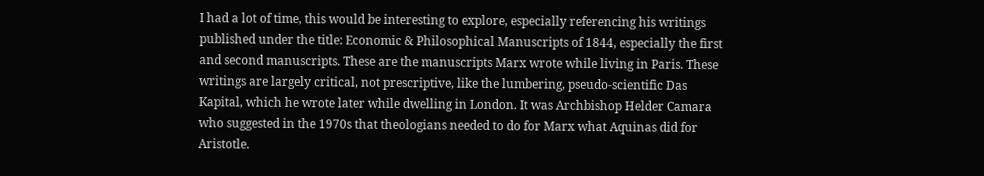I had a lot of time, this would be interesting to explore, especially referencing his writings published under the title: Economic & Philosophical Manuscripts of 1844, especially the first and second manuscripts. These are the manuscripts Marx wrote while living in Paris. These writings are largely critical, not prescriptive, like the lumbering, pseudo-scientific Das Kapital, which he wrote later while dwelling in London. It was Archbishop Helder Camara who suggested in the 1970s that theologians needed to do for Marx what Aquinas did for Aristotle.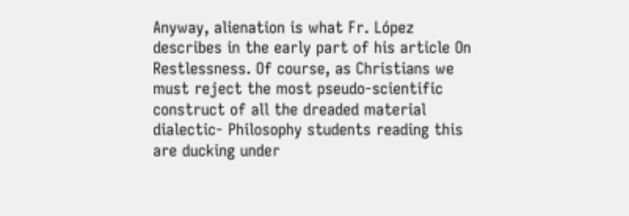Anyway, alienation is what Fr. López describes in the early part of his article On Restlessness. Of course, as Christians we must reject the most pseudo-scientific construct of all the dreaded material dialectic- Philosophy students reading this are ducking under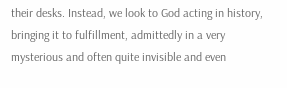their desks. Instead, we look to God acting in history, bringing it to fulfillment, admittedly in a very mysterious and often quite invisible and even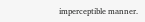imperceptible manner.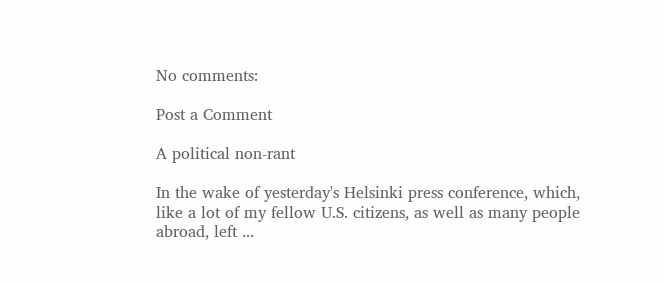No comments:

Post a Comment

A political non-rant

In the wake of yesterday's Helsinki press conference, which, like a lot of my fellow U.S. citizens, as well as many people abroad, left ...